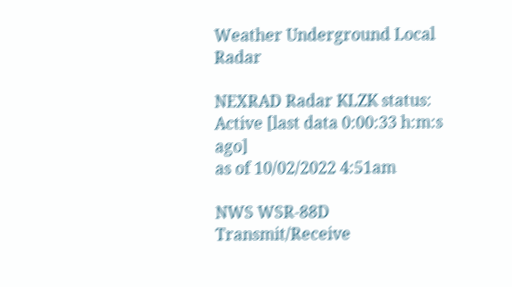Weather Underground Local Radar

NEXRAD Radar KLZK status: Active [last data 0:00:33 h:m:s ago]
as of 10/02/2022 4:51am

NWS WSR-88D Transmit/Receive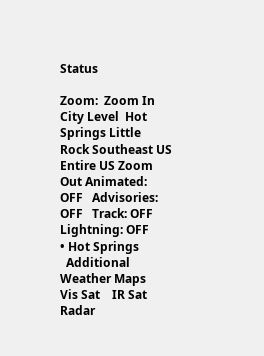Status

Zoom:  Zoom In  City Level  Hot Springs Little Rock Southeast US Entire US Zoom Out Animated: OFF   Advisories: OFF   Track: OFF   Lightning: OFF
• Hot Springs
  Additional Weather Maps
Vis Sat    IR Sat
Radar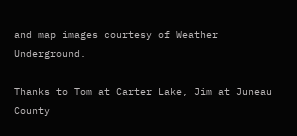and map images courtesy of Weather Underground.

Thanks to Tom at Carter Lake, Jim at Juneau County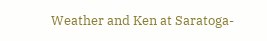Weather and Ken at Saratoga-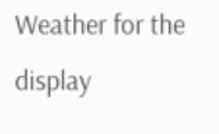Weather for the display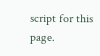script for this page.